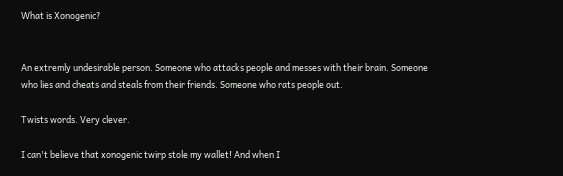What is Xonogenic?


An extremly undesirable person. Someone who attacks people and messes with their brain. Someone who lies and cheats and steals from their friends. Someone who rats people out.

Twists words. Very clever.

I can't believe that xonogenic twirp stole my wallet! And when I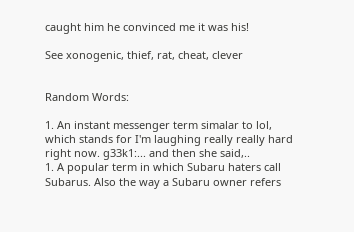caught him he convinced me it was his!

See xonogenic, thief, rat, cheat, clever


Random Words:

1. An instant messenger term simalar to lol, which stands for I'm laughing really really hard right now. g33k1:... and then she said,..
1. A popular term in which Subaru haters call Subarus. Also the way a Subaru owner refers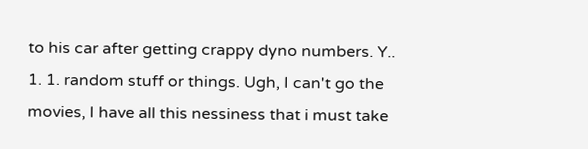to his car after getting crappy dyno numbers. Y..
1. 1. random stuff or things. Ugh, I can't go the movies, I have all this nessiness that i must take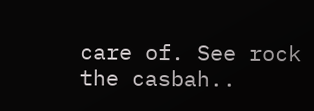care of. See rock the casbah..